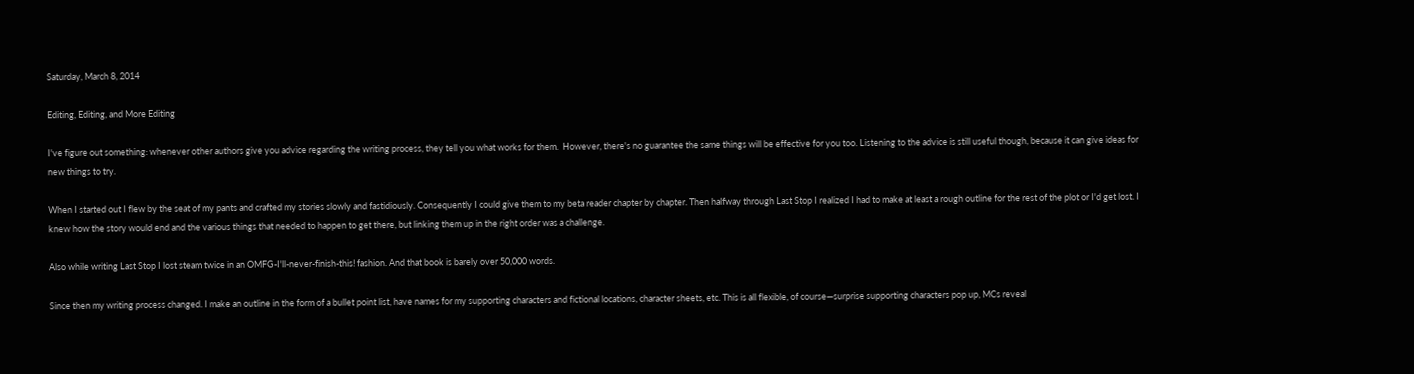Saturday, March 8, 2014

Editing, Editing, and More Editing

I've figure out something: whenever other authors give you advice regarding the writing process, they tell you what works for them.  However, there's no guarantee the same things will be effective for you too. Listening to the advice is still useful though, because it can give ideas for new things to try.

When I started out I flew by the seat of my pants and crafted my stories slowly and fastidiously. Consequently I could give them to my beta reader chapter by chapter. Then halfway through Last Stop I realized I had to make at least a rough outline for the rest of the plot or I'd get lost. I knew how the story would end and the various things that needed to happen to get there, but linking them up in the right order was a challenge.

Also while writing Last Stop I lost steam twice in an OMFG-I'll-never-finish-this! fashion. And that book is barely over 50,000 words.

Since then my writing process changed. I make an outline in the form of a bullet point list, have names for my supporting characters and fictional locations, character sheets, etc. This is all flexible, of course—surprise supporting characters pop up, MCs reveal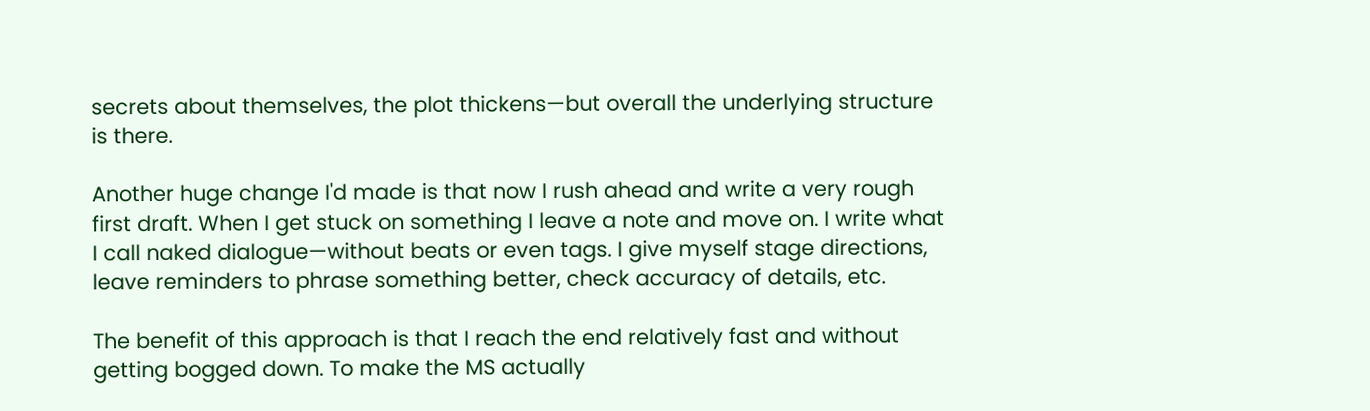secrets about themselves, the plot thickens—but overall the underlying structure is there.

Another huge change I'd made is that now I rush ahead and write a very rough first draft. When I get stuck on something I leave a note and move on. I write what I call naked dialogue—without beats or even tags. I give myself stage directions, leave reminders to phrase something better, check accuracy of details, etc.

The benefit of this approach is that I reach the end relatively fast and without getting bogged down. To make the MS actually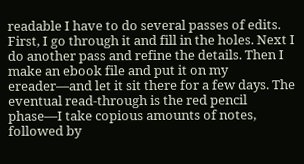readable I have to do several passes of edits. First, I go through it and fill in the holes. Next I do another pass and refine the details. Then I make an ebook file and put it on my ereader—and let it sit there for a few days. The eventual read-through is the red pencil phase—I take copious amounts of notes, followed by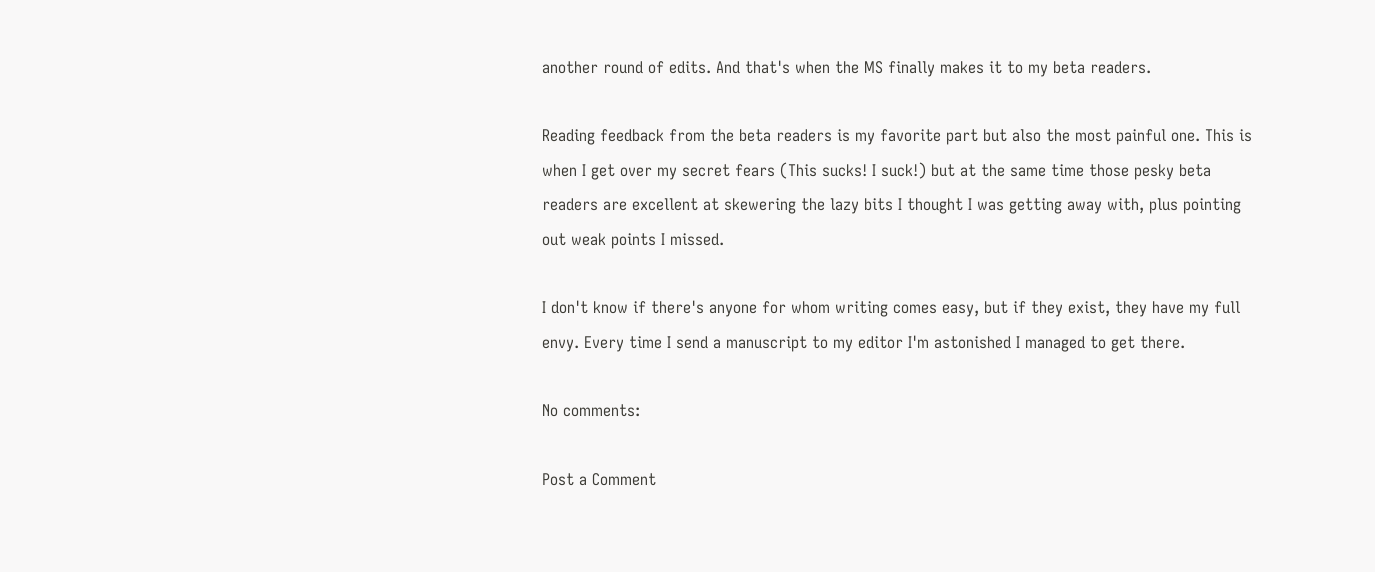another round of edits. And that's when the MS finally makes it to my beta readers.

Reading feedback from the beta readers is my favorite part but also the most painful one. This is when I get over my secret fears (This sucks! I suck!) but at the same time those pesky beta readers are excellent at skewering the lazy bits I thought I was getting away with, plus pointing out weak points I missed.

I don't know if there's anyone for whom writing comes easy, but if they exist, they have my full envy. Every time I send a manuscript to my editor I'm astonished I managed to get there.

No comments:

Post a Comment